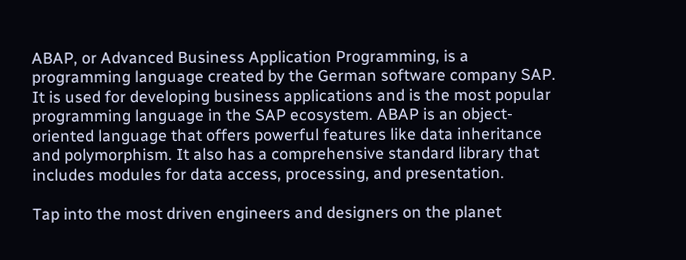ABAP, or Advanced Business Application Programming, is a programming language created by the German software company SAP. It is used for developing business applications and is the most popular programming language in the SAP ecosystem. ABAP is an object-oriented language that offers powerful features like data inheritance and polymorphism. It also has a comprehensive standard library that includes modules for data access, processing, and presentation.

Tap into the most driven engineers and designers on the planet